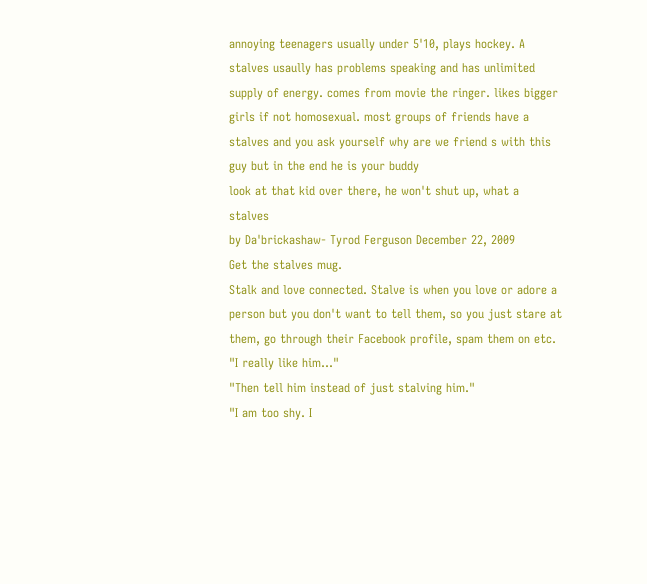annoying teenagers usually under 5'10, plays hockey. A stalves usaully has problems speaking and has unlimited supply of energy. comes from movie the ringer. likes bigger girls if not homosexual. most groups of friends have a stalves and you ask yourself why are we friend s with this guy but in the end he is your buddy
look at that kid over there, he won't shut up, what a stalves
by Da'brickashaw- Tyrod Ferguson December 22, 2009
Get the stalves mug.
Stalk and love connected. Stalve is when you love or adore a person but you don't want to tell them, so you just stare at them, go through their Facebook profile, spam them on etc.
"I really like him..."
"Then tell him instead of just stalving him."
"I am too shy. I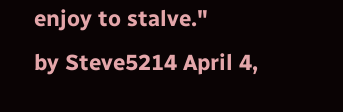enjoy to stalve."
by Steve5214 April 4,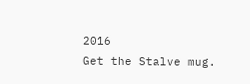2016
Get the Stalve mug.